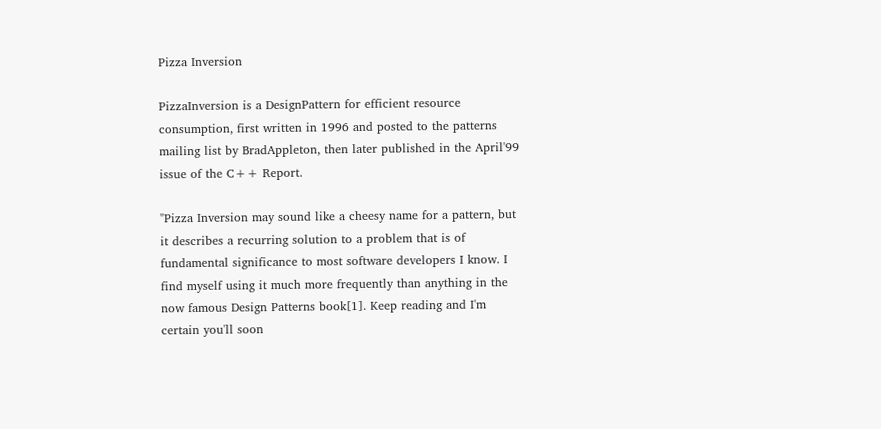Pizza Inversion

PizzaInversion is a DesignPattern for efficient resource consumption, first written in 1996 and posted to the patterns mailing list by BradAppleton, then later published in the April'99 issue of the C++ Report.

"Pizza Inversion may sound like a cheesy name for a pattern, but it describes a recurring solution to a problem that is of fundamental significance to most software developers I know. I find myself using it much more frequently than anything in the now famous Design Patterns book[1]. Keep reading and I'm certain you'll soon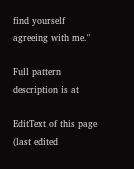find yourself agreeing with me."

Full pattern description is at

EditText of this page (last edited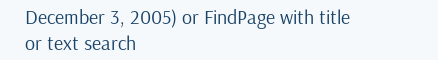December 3, 2005) or FindPage with title or text search